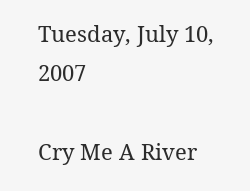Tuesday, July 10, 2007

Cry Me A River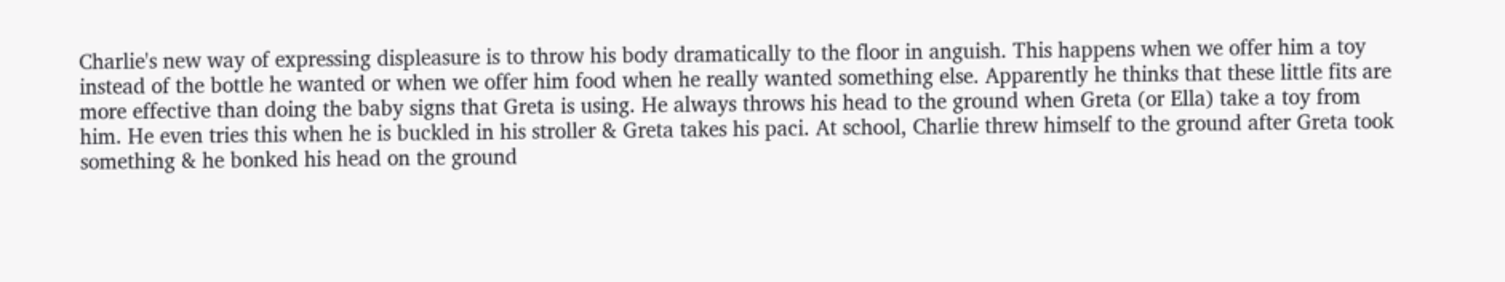Charlie's new way of expressing displeasure is to throw his body dramatically to the floor in anguish. This happens when we offer him a toy instead of the bottle he wanted or when we offer him food when he really wanted something else. Apparently he thinks that these little fits are more effective than doing the baby signs that Greta is using. He always throws his head to the ground when Greta (or Ella) take a toy from him. He even tries this when he is buckled in his stroller & Greta takes his paci. At school, Charlie threw himself to the ground after Greta took something & he bonked his head on the ground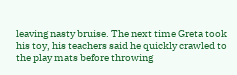leaving nasty bruise. The next time Greta took his toy, his teachers said he quickly crawled to the play mats before throwing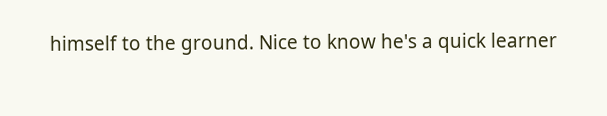himself to the ground. Nice to know he's a quick learner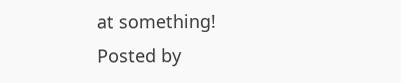at something!
Posted by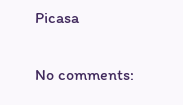Picasa

No comments: